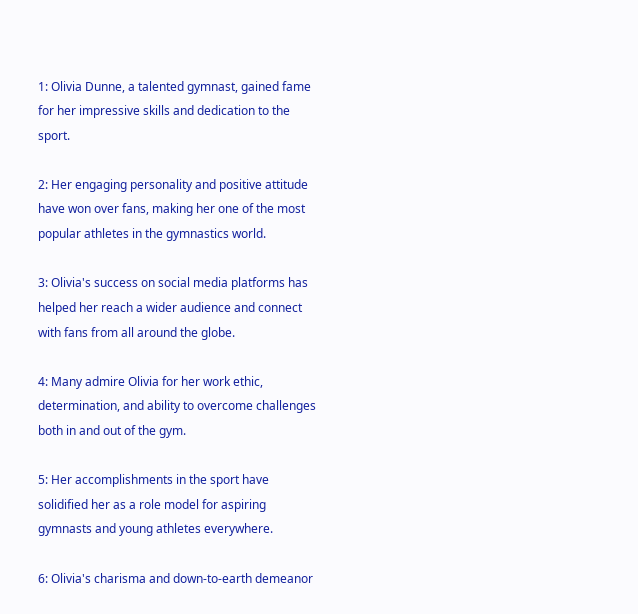1: Olivia Dunne, a talented gymnast, gained fame for her impressive skills and dedication to the sport.

2: Her engaging personality and positive attitude have won over fans, making her one of the most popular athletes in the gymnastics world.

3: Olivia's success on social media platforms has helped her reach a wider audience and connect with fans from all around the globe.

4: Many admire Olivia for her work ethic, determination, and ability to overcome challenges both in and out of the gym.

5: Her accomplishments in the sport have solidified her as a role model for aspiring gymnasts and young athletes everywhere.

6: Olivia's charisma and down-to-earth demeanor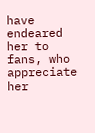have endeared her to fans, who appreciate her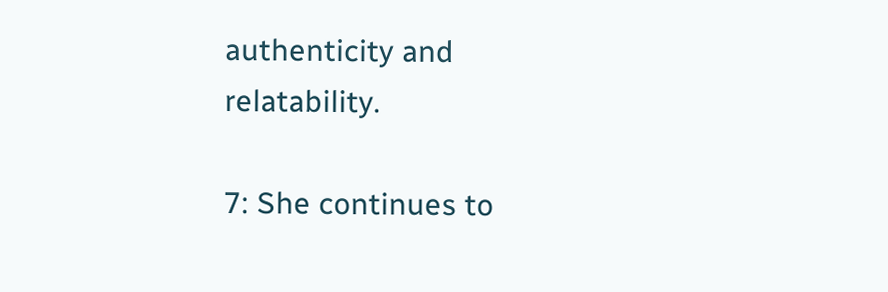authenticity and relatability.

7: She continues to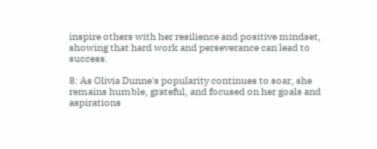inspire others with her resilience and positive mindset, showing that hard work and perseverance can lead to success.

8: As Olivia Dunne's popularity continues to soar, she remains humble, grateful, and focused on her goals and aspirations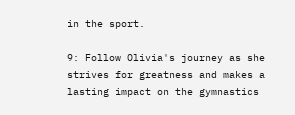in the sport.

9: Follow Olivia's journey as she strives for greatness and makes a lasting impact on the gymnastics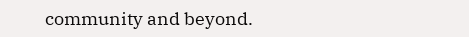community and beyond.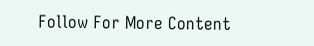Follow For More Content